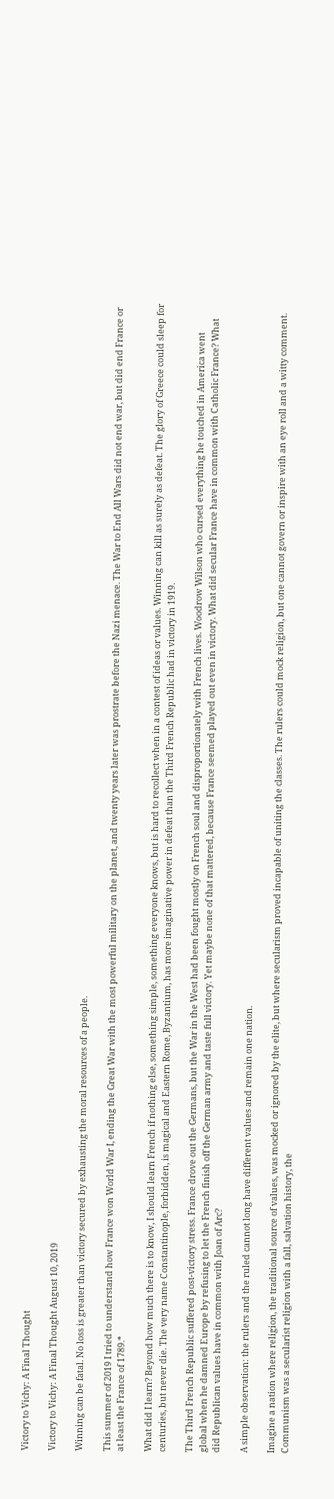Victory to Vichy: A Final Thought

Victory to Vichy: A Final Thought August 10, 2019

Winning can be fatal. No loss is greater than victory secured by exhausting the moral resources of a people.

This summer of 2019 I tried to understand how France won World War I, ending the Great War with the most powerful military on the planet, and twenty years later was prostrate before the Nazi menace. The War to End All Wars did not end war, but did end France or at least the France of 1789.*

What did I learn? Beyond how much there is to know, I should learn French if nothing else, something simple, something everyone knows, but is hard to recollect when in a contest of ideas or values. Winning can kill as surely as defeat. The glory of Greece could sleep for centuries, but never die. The very name Constantinople, forbidden, is magical and Eastern Rome, Byzantium, has more imaginative power in defeat than the Third French Republic had in victory in 1919.

The Third French Republic suffered post-victory stress. France drove out the Germans, but the War in the West had been fought mostly on French soul and disproportionately with French lives. Woodrow Wilson who cursed everything he touched in America went global when he damned Europe by refusing to let the French finish off the German army and taste full victory. Yet maybe none of that mattered, because France seemed played out even in victory. What did secular France have in common with Catholic France? What did Republican values have in common with Joan of Arc?

A simple observation: the rulers and the ruled cannot long have different values and remain one nation.

Imagine a nation where religion, the traditional source of values, was mocked or ignored by the elite, but where secularism proved incapable of uniting the classes. The rulers could mock religion, but one cannot govern or inspire with an eye roll and a witty comment. Communism was a secularist religion with a fall, salvation history, the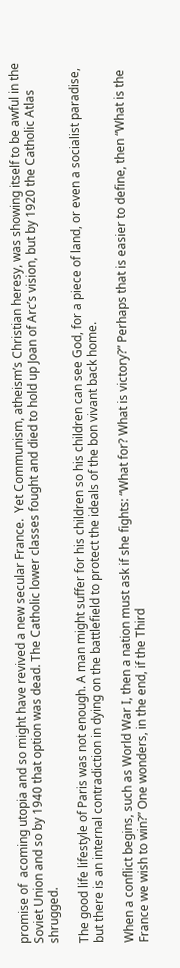promise of  acoming utopia and so might have revived a new secular France.  Yet Communism, atheism’s Christian heresy, was showing itself to be awful in the Soviet Union and so by 1940 that option was dead. The Catholic lower classes fought and died to hold up Joan of Arc’s vision, but by 1920 the Catholic Atlas shrugged.

The good life lifestyle of Paris was not enough. A man might suffer for his children so his children can see God, for a piece of land, or even a socialist paradise, but there is an internal contradiction in dying on the battlefield to protect the ideals of the bon vivant back home.

When a conflict begins, such as World War I, then a nation must ask if she fights: “What for? What is victory?” Perhaps that is easier to define, then “What is the France we wish to win?” One wonders, in the end, if the Third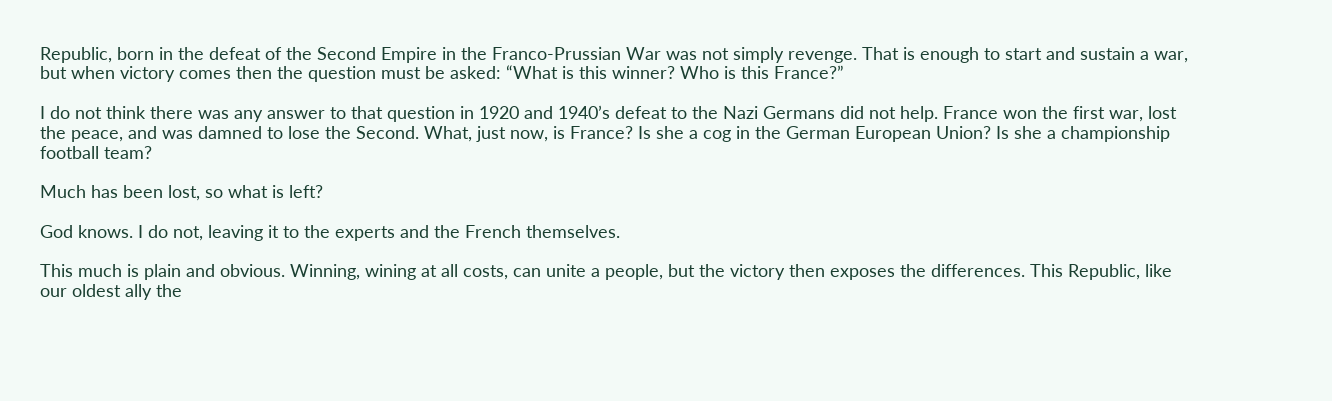Republic, born in the defeat of the Second Empire in the Franco-Prussian War was not simply revenge. That is enough to start and sustain a war, but when victory comes then the question must be asked: “What is this winner? Who is this France?”

I do not think there was any answer to that question in 1920 and 1940’s defeat to the Nazi Germans did not help. France won the first war, lost the peace, and was damned to lose the Second. What, just now, is France? Is she a cog in the German European Union? Is she a championship football team?

Much has been lost, so what is left?

God knows. I do not, leaving it to the experts and the French themselves.

This much is plain and obvious. Winning, wining at all costs, can unite a people, but the victory then exposes the differences. This Republic, like our oldest ally the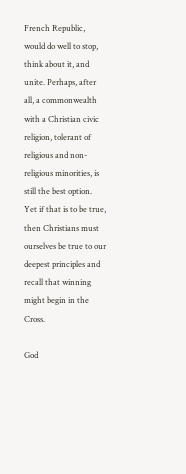French Republic, would do well to stop, think about it, and unite. Perhaps, after all, a commonwealth with a Christian civic religion, tolerant of religious and non-religious minorities, is still the best option. Yet if that is to be true, then Christians must ourselves be true to our deepest principles and recall that winning might begin in the Cross.

God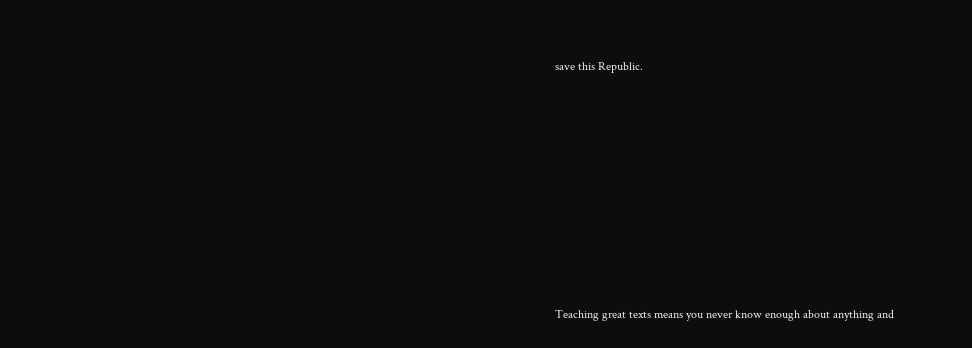save this Republic.









Teaching great texts means you never know enough about anything and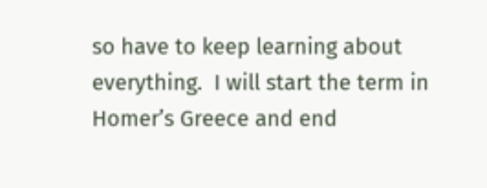so have to keep learning about everything.  I will start the term in Homer’s Greece and end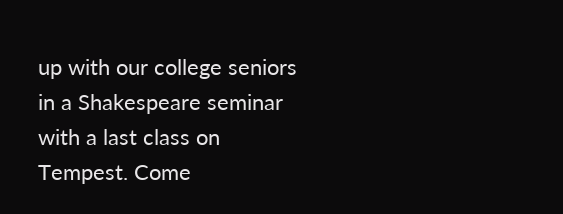up with our college seniors in a Shakespeare seminar with a last class on Tempest. Come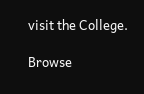visit the College.

Browse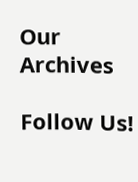Our Archives

Follow Us!